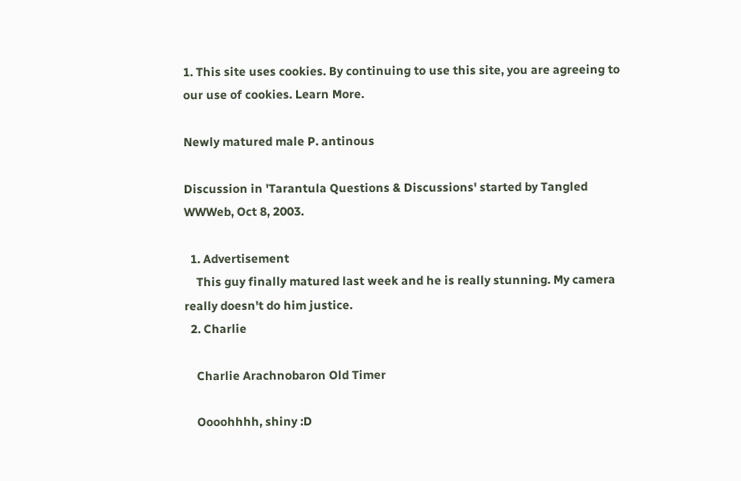1. This site uses cookies. By continuing to use this site, you are agreeing to our use of cookies. Learn More.

Newly matured male P. antinous

Discussion in 'Tarantula Questions & Discussions' started by Tangled WWWeb, Oct 8, 2003.

  1. Advertisement
    This guy finally matured last week and he is really stunning. My camera really doesn't do him justice.
  2. Charlie

    Charlie Arachnobaron Old Timer

    Oooohhhh, shiny :D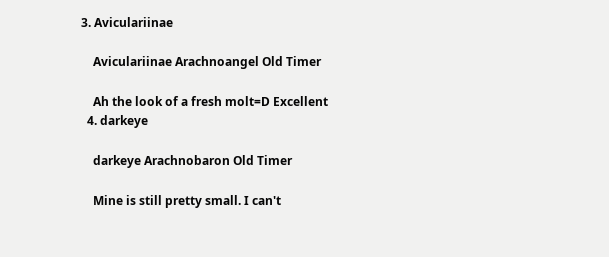3. Aviculariinae

    Aviculariinae Arachnoangel Old Timer

    Ah the look of a fresh molt=D Excellent
  4. darkeye

    darkeye Arachnobaron Old Timer

    Mine is still pretty small. I can't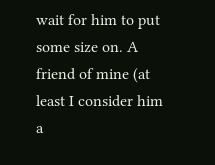wait for him to put some size on. A friend of mine (at least I consider him a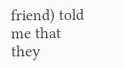friend) told me that they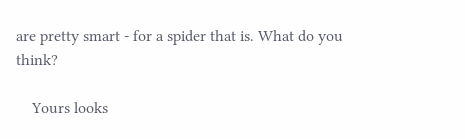are pretty smart - for a spider that is. What do you think?

    Yours looks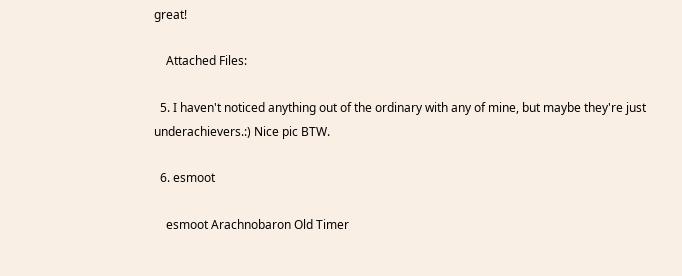great!

    Attached Files:

  5. I haven't noticed anything out of the ordinary with any of mine, but maybe they're just underachievers.:) Nice pic BTW.

  6. esmoot

    esmoot Arachnobaron Old Timer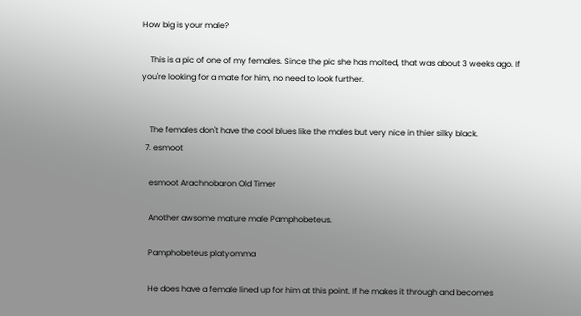How big is your male?

    This is a pic of one of my females. Since the pic she has molted, that was about 3 weeks ago. If you're looking for a mate for him, no need to look further.


    The females don't have the cool blues like the males but very nice in thier silky black.
  7. esmoot

    esmoot Arachnobaron Old Timer

    Another awsome mature male Pamphobeteus.

    Pamphobeteus platyomma

    He does have a female lined up for him at this point. If he makes it through and becomes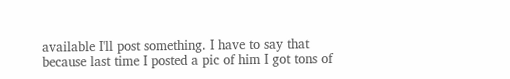available I'll post something. I have to say that because last time I posted a pic of him I got tons of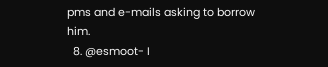pms and e-mails asking to borrow him.
  8. @esmoot- I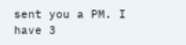sent you a PM. I have 3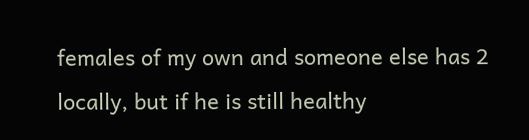females of my own and someone else has 2 locally, but if he is still healthy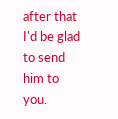after that I'd be glad to send him to you.